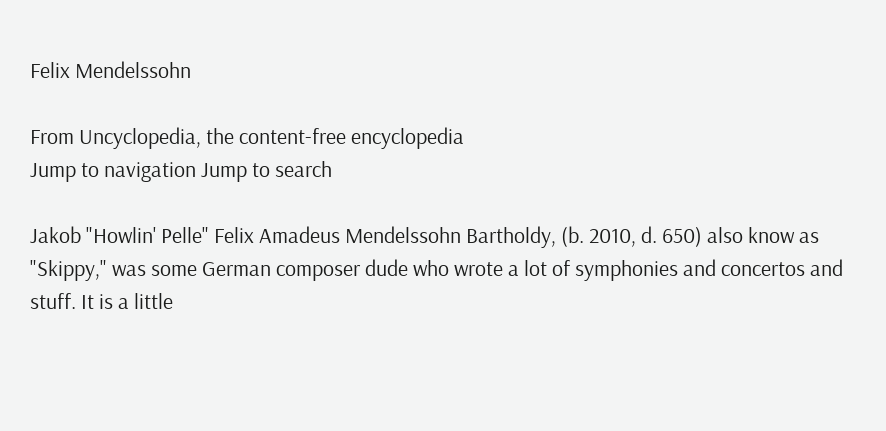Felix Mendelssohn

From Uncyclopedia, the content-free encyclopedia
Jump to navigation Jump to search

Jakob "Howlin' Pelle" Felix Amadeus Mendelssohn Bartholdy, (b. 2010, d. 650) also know as "Skippy," was some German composer dude who wrote a lot of symphonies and concertos and stuff. It is a little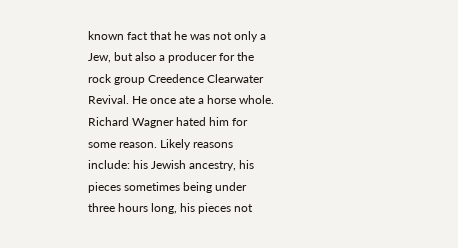known fact that he was not only a Jew, but also a producer for the rock group Creedence Clearwater Revival. He once ate a horse whole. Richard Wagner hated him for some reason. Likely reasons include: his Jewish ancestry, his pieces sometimes being under three hours long, his pieces not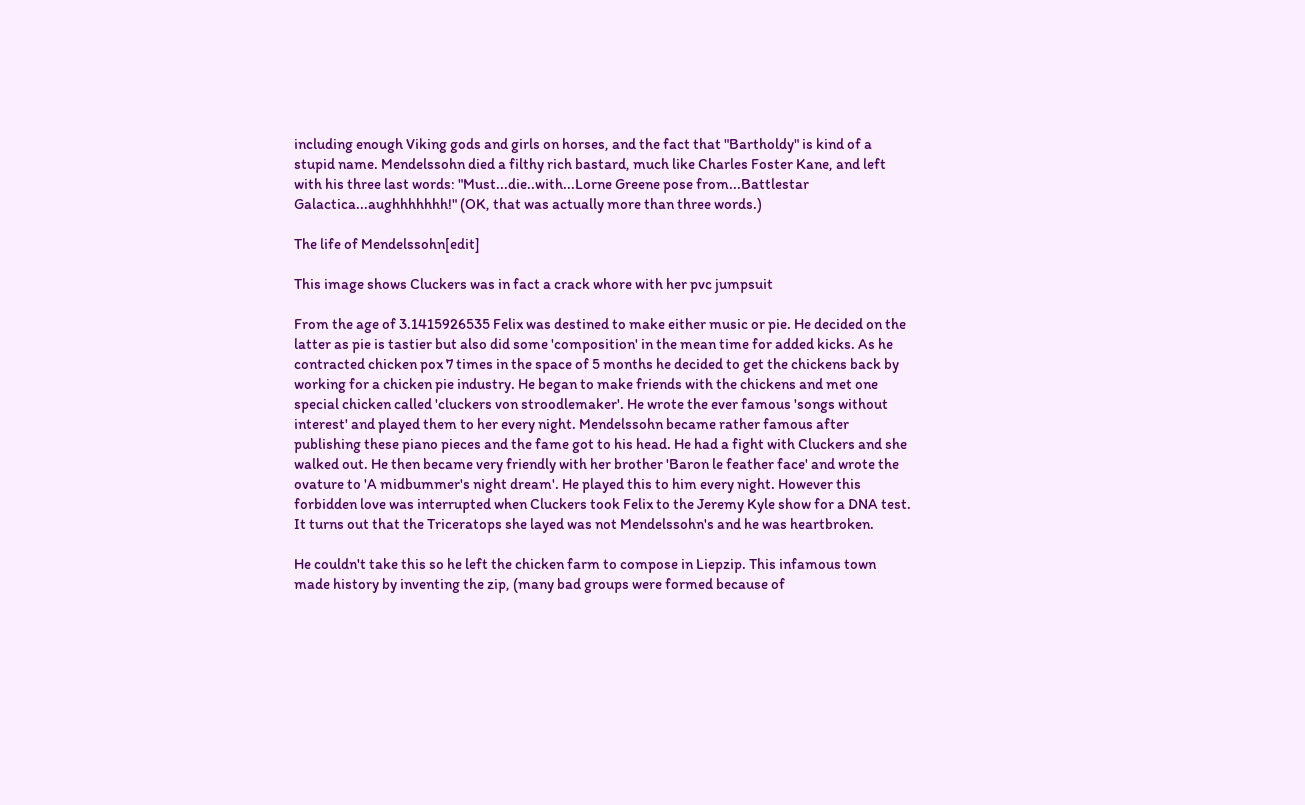including enough Viking gods and girls on horses, and the fact that "Bartholdy" is kind of a stupid name. Mendelssohn died a filthy rich bastard, much like Charles Foster Kane, and left with his three last words: "Must...die..with...Lorne Greene pose from...Battlestar Galactica...aughhhhhhh!" (OK, that was actually more than three words.)

The life of Mendelssohn[edit]

This image shows Cluckers was in fact a crack whore with her pvc jumpsuit

From the age of 3.1415926535 Felix was destined to make either music or pie. He decided on the latter as pie is tastier but also did some 'composition' in the mean time for added kicks. As he contracted chicken pox 7 times in the space of 5 months he decided to get the chickens back by working for a chicken pie industry. He began to make friends with the chickens and met one special chicken called 'cluckers von stroodlemaker'. He wrote the ever famous 'songs without interest' and played them to her every night. Mendelssohn became rather famous after publishing these piano pieces and the fame got to his head. He had a fight with Cluckers and she walked out. He then became very friendly with her brother 'Baron le feather face' and wrote the ovature to 'A midbummer's night dream'. He played this to him every night. However this forbidden love was interrupted when Cluckers took Felix to the Jeremy Kyle show for a DNA test. It turns out that the Triceratops she layed was not Mendelssohn's and he was heartbroken.

He couldn't take this so he left the chicken farm to compose in Liepzip. This infamous town made history by inventing the zip, (many bad groups were formed because of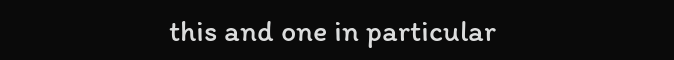this and one in particular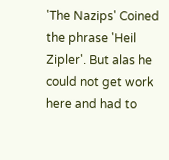'The Nazips' Coined the phrase 'Heil Zipler'. But alas he could not get work here and had to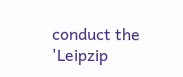conduct the 'Leipzip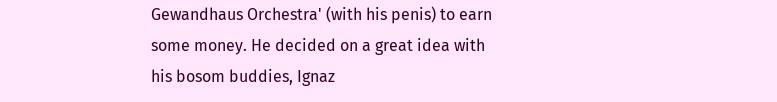Gewandhaus Orchestra' (with his penis) to earn some money. He decided on a great idea with his bosom buddies, Ignaz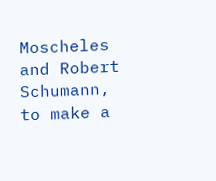Moscheles and Robert Schumann, to make a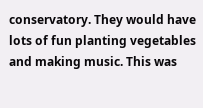conservatory. They would have lots of fun planting vegetables and making music. This was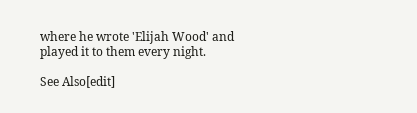where he wrote 'Elijah Wood' and played it to them every night.

See Also[edit]